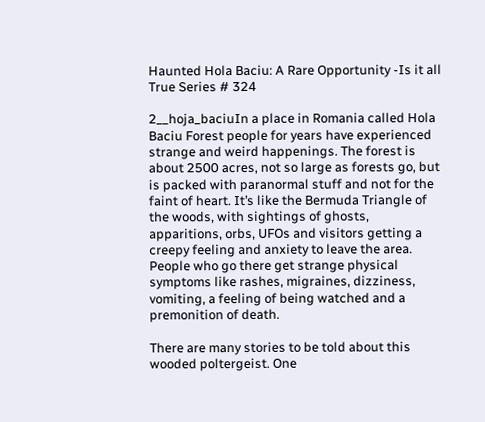Haunted Hola Baciu: A Rare Opportunity -Is it all True Series # 324

2__hoja_baciuIn a place in Romania called Hola Baciu Forest people for years have experienced strange and weird happenings. The forest is about 2500 acres, not so large as forests go, but is packed with paranormal stuff and not for the faint of heart. It’s like the Bermuda Triangle of the woods, with sightings of ghosts, apparitions, orbs, UFOs and visitors getting a creepy feeling and anxiety to leave the area. People who go there get strange physical symptoms like rashes, migraines, dizziness, vomiting, a feeling of being watched and a premonition of death.

There are many stories to be told about this wooded poltergeist. One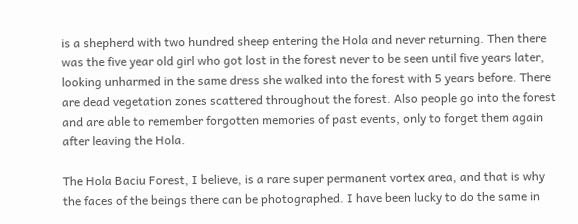is a shepherd with two hundred sheep entering the Hola and never returning. Then there was the five year old girl who got lost in the forest never to be seen until five years later, looking unharmed in the same dress she walked into the forest with 5 years before. There are dead vegetation zones scattered throughout the forest. Also people go into the forest and are able to remember forgotten memories of past events, only to forget them again after leaving the Hola.

The Hola Baciu Forest, I believe, is a rare super permanent vortex area, and that is why the faces of the beings there can be photographed. I have been lucky to do the same in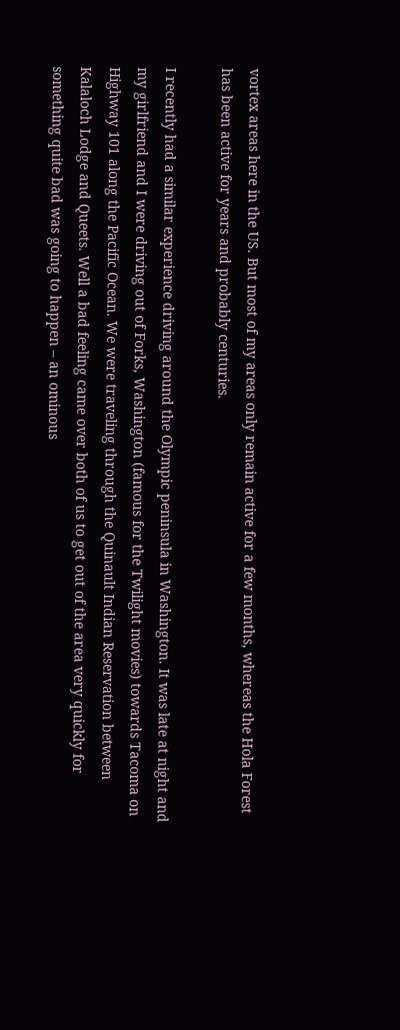vortex areas here in the US. But most of my areas only remain active for a few months, whereas the Hola Forest has been active for years and probably centuries.

I recently had a similar experience driving around the Olympic peninsula in Washington. It was late at night and my girlfriend and I were driving out of Forks, Washington (famous for the Twilight movies) towards Tacoma on Highway 101 along the Pacific Ocean. We were traveling through the Quinault Indian Reservation between Kalaloch Lodge and Queets. Well a bad feeling came over both of us to get out of the area very quickly for something quite bad was going to happen – an ominous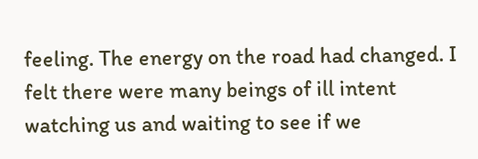feeling. The energy on the road had changed. I felt there were many beings of ill intent watching us and waiting to see if we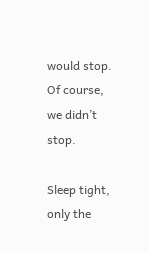would stop. Of course, we didn’t stop.

Sleep tight, only the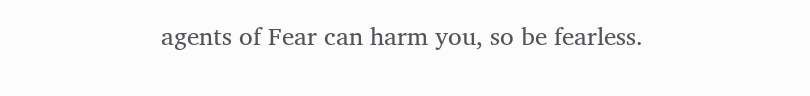agents of Fear can harm you, so be fearless.